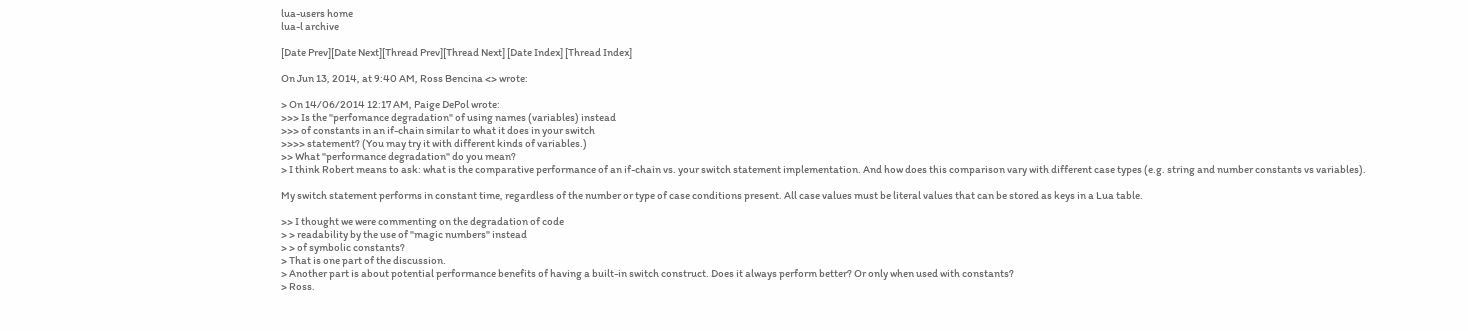lua-users home
lua-l archive

[Date Prev][Date Next][Thread Prev][Thread Next] [Date Index] [Thread Index]

On Jun 13, 2014, at 9:40 AM, Ross Bencina <> wrote:

> On 14/06/2014 12:17 AM, Paige DePol wrote:
>>> Is the "perfomance degradation" of using names (variables) instead
>>> of constants in an if-chain similar to what it does in your switch
>>>> statement? (You may try it with different kinds of variables.)
>> What "performance degradation" do you mean?
> I think Robert means to ask: what is the comparative performance of an if-chain vs. your switch statement implementation. And how does this comparison vary with different case types (e.g. string and number constants vs variables).

My switch statement performs in constant time, regardless of the number or type of case conditions present. All case values must be literal values that can be stored as keys in a Lua table.

>> I thought we were commenting on the degradation of code
> > readability by the use of "magic numbers" instead
> > of symbolic constants?
> That is one part of the discussion.
> Another part is about potential performance benefits of having a built-in switch construct. Does it always perform better? Or only when used with constants?
> Ross.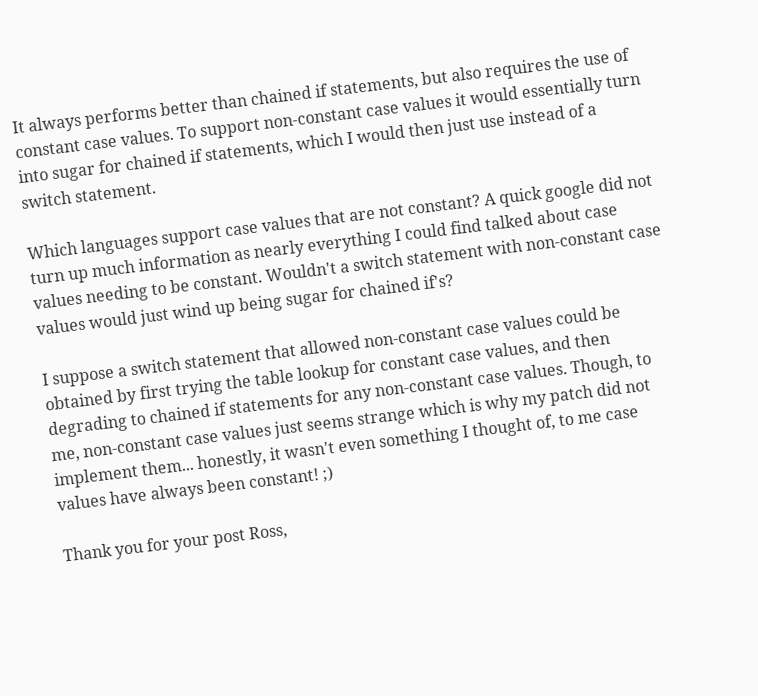It always performs better than chained if statements, but also requires the use of constant case values. To support non-constant case values it would essentially turn into sugar for chained if statements, which I would then just use instead of a switch statement.

Which languages support case values that are not constant? A quick google did not turn up much information as nearly everything I could find talked about case values needing to be constant. Wouldn't a switch statement with non-constant case values would just wind up being sugar for chained if's?

I suppose a switch statement that allowed non-constant case values could be obtained by first trying the table lookup for constant case values, and then degrading to chained if statements for any non-constant case values. Though, to me, non-constant case values just seems strange which is why my patch did not implement them... honestly, it wasn't even something I thought of, to me case values have always been constant! ;)

Thank you for your post Ross,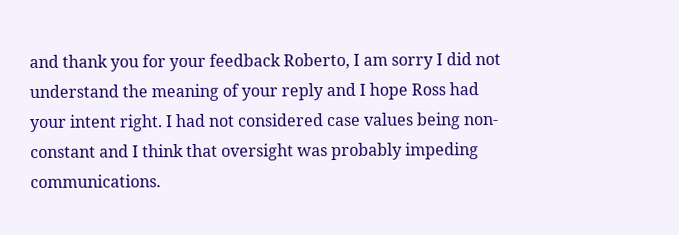and thank you for your feedback Roberto, I am sorry I did not understand the meaning of your reply and I hope Ross had your intent right. I had not considered case values being non-constant and I think that oversight was probably impeding communications.